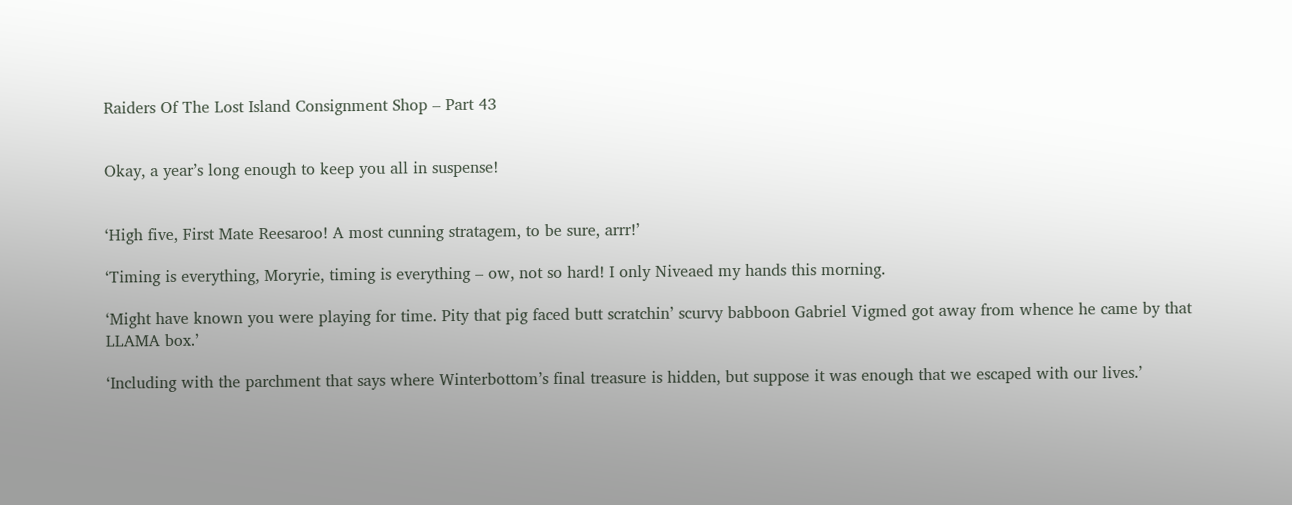Raiders Of The Lost Island Consignment Shop – Part 43


Okay, a year’s long enough to keep you all in suspense!


‘High five, First Mate Reesaroo! A most cunning stratagem, to be sure, arrr!’

‘Timing is everything, Moryrie, timing is everything – ow, not so hard! I only Niveaed my hands this morning.

‘Might have known you were playing for time. Pity that pig faced butt scratchin’ scurvy babboon Gabriel Vigmed got away from whence he came by that LLAMA box.’

‘Including with the parchment that says where Winterbottom’s final treasure is hidden, but suppose it was enough that we escaped with our lives.’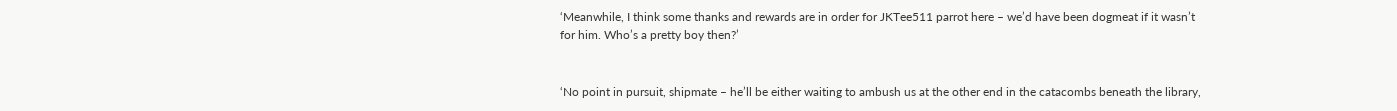‘Meanwhile, I think some thanks and rewards are in order for JKTee511 parrot here – we’d have been dogmeat if it wasn’t for him. Who’s a pretty boy then?’


‘No point in pursuit, shipmate – he’ll be either waiting to ambush us at the other end in the catacombs beneath the library,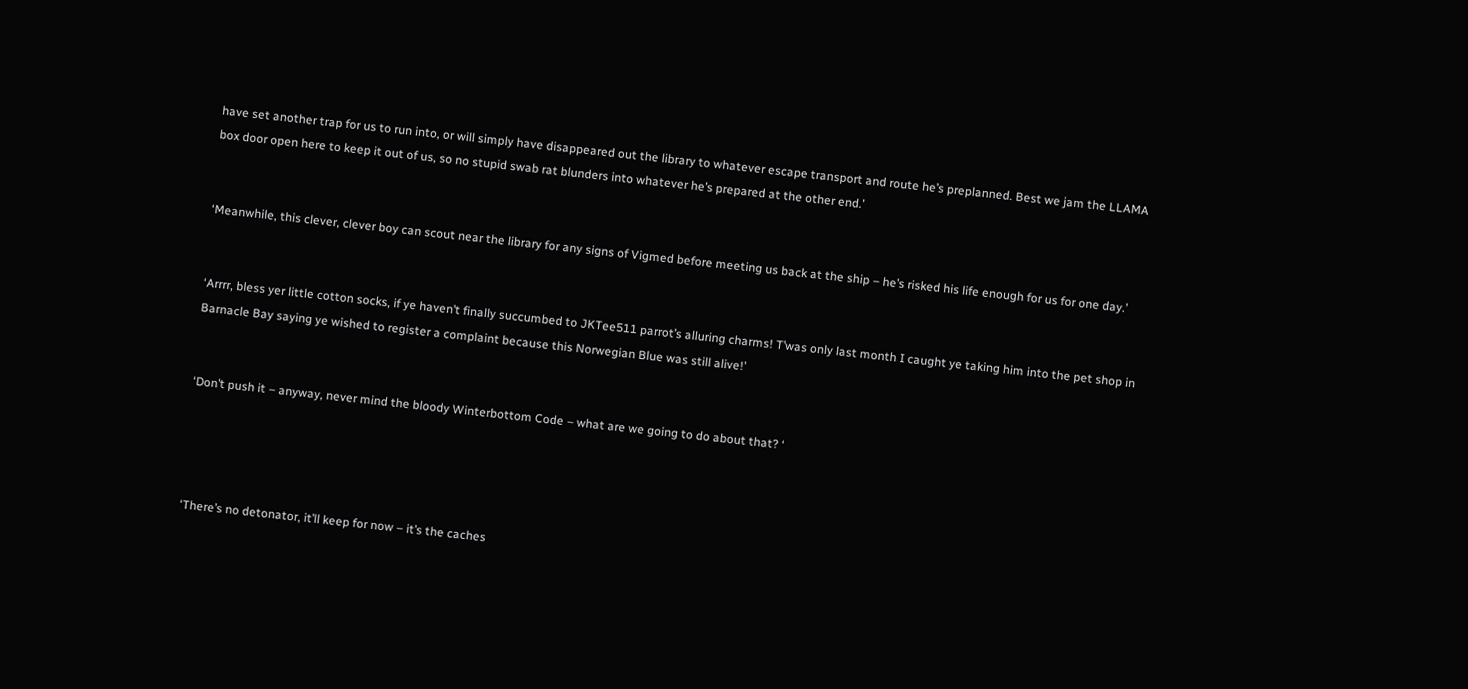have set another trap for us to run into, or will simply have disappeared out the library to whatever escape transport and route he’s preplanned. Best we jam the LLAMA box door open here to keep it out of us, so no stupid swab rat blunders into whatever he’s prepared at the other end.’


‘Meanwhile, this clever, clever boy can scout near the library for any signs of Vigmed before meeting us back at the ship – he’s risked his life enough for us for one day.’


‘Arrrr, bless yer little cotton socks, if ye haven’t finally succumbed to JKTee511 parrot’s alluring charms! T’was only last month I caught ye taking him into the pet shop in Barnacle Bay saying ye wished to register a complaint because this Norwegian Blue was still alive!’


‘Don’t push it – anyway, never mind the bloody Winterbottom Code – what are we going to do about that? ‘




‘There’s no detonator, it’ll keep for now – it’s the caches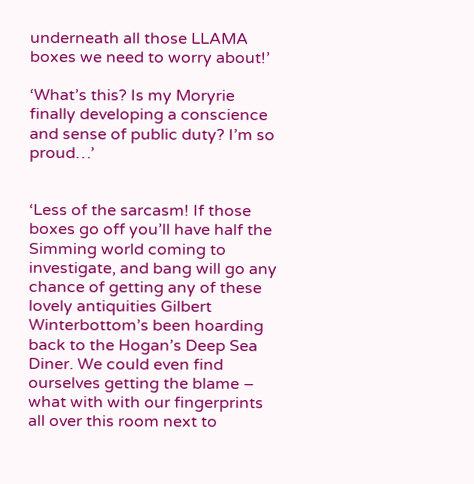underneath all those LLAMA boxes we need to worry about!’

‘What’s this? Is my Moryrie finally developing a conscience and sense of public duty? I’m so proud…’


‘Less of the sarcasm! If those boxes go off you’ll have half the Simming world coming to investigate, and bang will go any chance of getting any of these lovely antiquities Gilbert Winterbottom’s been hoarding back to the Hogan’s Deep Sea Diner. We could even find ourselves getting the blame – what with with our fingerprints all over this room next to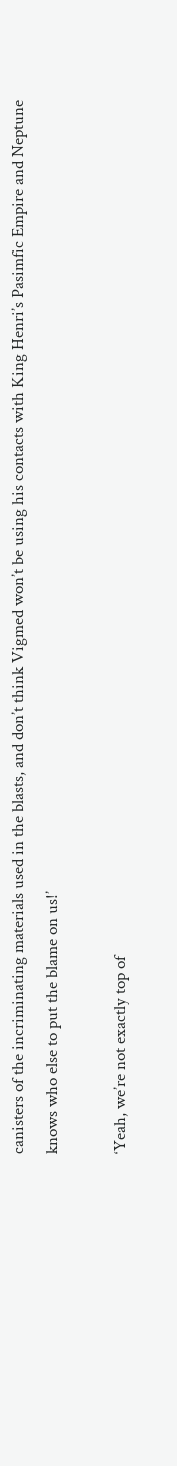canisters of the incriminating materials used in the blasts, and don’t think Vigmed won’t be using his contacts with King Henri’s Pasimfic Empire and Neptune knows who else to put the blame on us!’

‘Yeah, we’re not exactly top of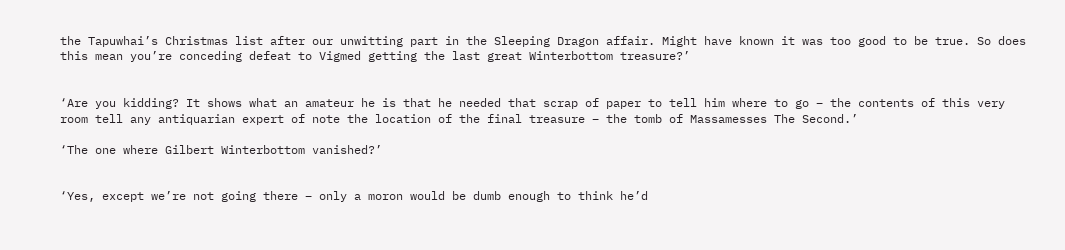the Tapuwhai’s Christmas list after our unwitting part in the Sleeping Dragon affair. Might have known it was too good to be true. So does this mean you’re conceding defeat to Vigmed getting the last great Winterbottom treasure?’


‘Are you kidding? It shows what an amateur he is that he needed that scrap of paper to tell him where to go – the contents of this very room tell any antiquarian expert of note the location of the final treasure – the tomb of Massamesses The Second.’

‘The one where Gilbert Winterbottom vanished?’


‘Yes, except we’re not going there – only a moron would be dumb enough to think he’d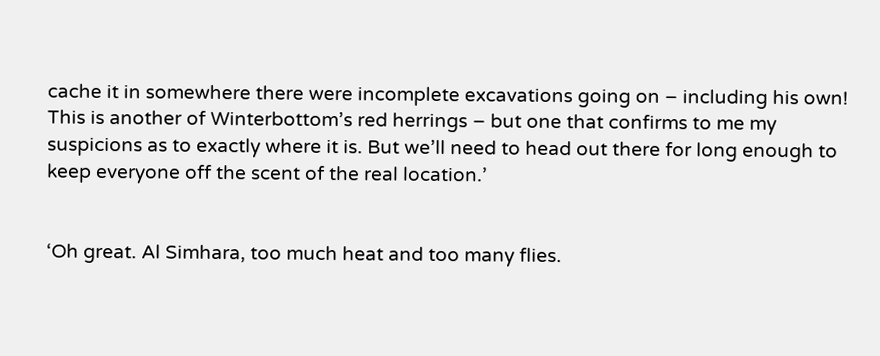cache it in somewhere there were incomplete excavations going on – including his own! This is another of Winterbottom’s red herrings – but one that confirms to me my suspicions as to exactly where it is. But we’ll need to head out there for long enough to keep everyone off the scent of the real location.’


‘Oh great. Al Simhara, too much heat and too many flies.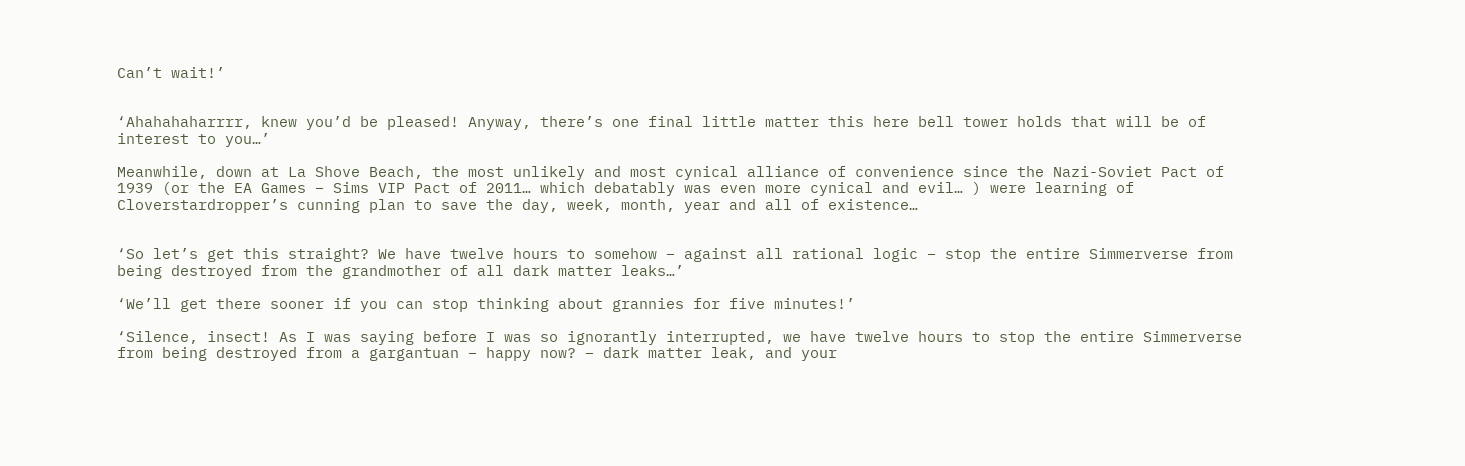Can’t wait!’


‘Ahahahaharrrr, knew you’d be pleased! Anyway, there’s one final little matter this here bell tower holds that will be of interest to you…’

Meanwhile, down at La Shove Beach, the most unlikely and most cynical alliance of convenience since the Nazi-Soviet Pact of 1939 (or the EA Games – Sims VIP Pact of 2011… which debatably was even more cynical and evil… ) were learning of Cloverstardropper’s cunning plan to save the day, week, month, year and all of existence…


‘So let’s get this straight? We have twelve hours to somehow – against all rational logic – stop the entire Simmerverse from being destroyed from the grandmother of all dark matter leaks…’

‘We’ll get there sooner if you can stop thinking about grannies for five minutes!’

‘Silence, insect! As I was saying before I was so ignorantly interrupted, we have twelve hours to stop the entire Simmerverse from being destroyed from a gargantuan – happy now? – dark matter leak, and your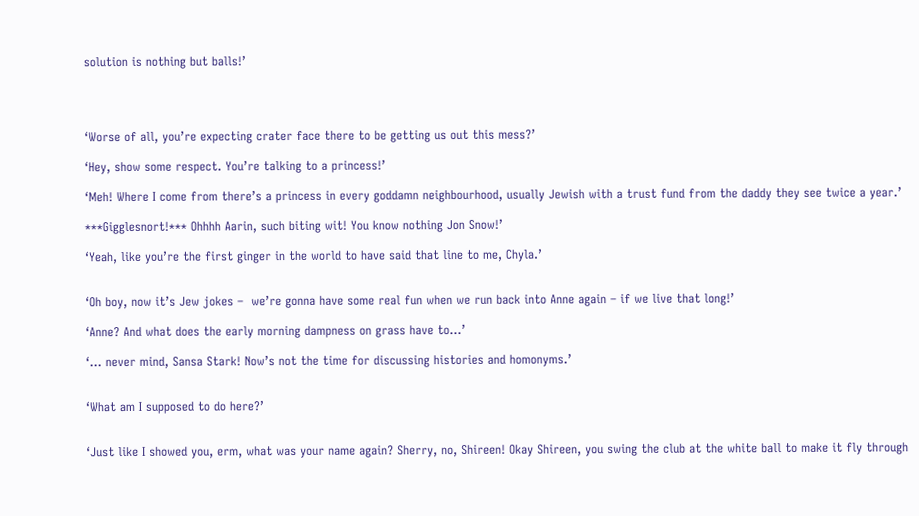solution is nothing but balls!’




‘Worse of all, you’re expecting crater face there to be getting us out this mess?’

‘Hey, show some respect. You’re talking to a princess!’

‘Meh! Where I come from there’s a princess in every goddamn neighbourhood, usually Jewish with a trust fund from the daddy they see twice a year.’

***Gigglesnort!*** Ohhhh Aarin, such biting wit! You know nothing Jon Snow!’

‘Yeah, like you’re the first ginger in the world to have said that line to me, Chyla.’


‘Oh boy, now it’s Jew jokes –  we’re gonna have some real fun when we run back into Anne again – if we live that long!’

‘Anne? And what does the early morning dampness on grass have to…’

‘… never mind, Sansa Stark! Now’s not the time for discussing histories and homonyms.’


‘What am I supposed to do here?’


‘Just like I showed you, erm, what was your name again? Sherry, no, Shireen! Okay Shireen, you swing the club at the white ball to make it fly through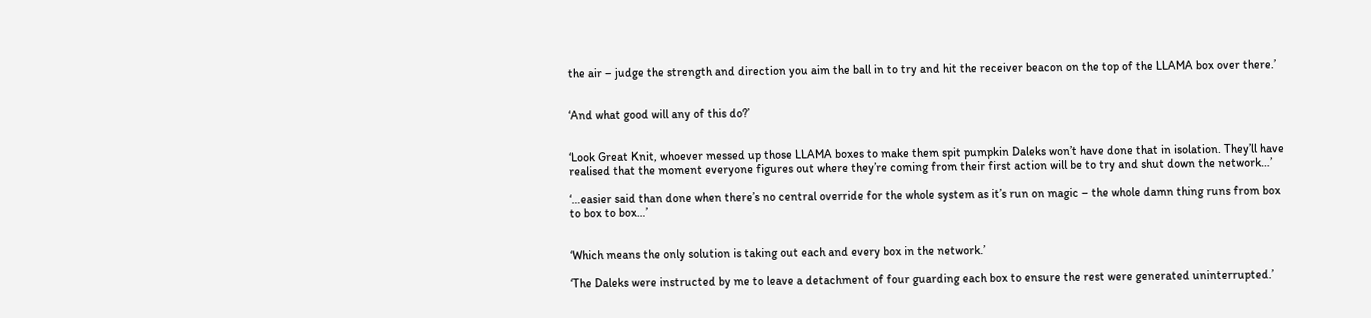the air – judge the strength and direction you aim the ball in to try and hit the receiver beacon on the top of the LLAMA box over there.’


‘And what good will any of this do?’


‘Look Great Knit, whoever messed up those LLAMA boxes to make them spit pumpkin Daleks won’t have done that in isolation. They’ll have realised that the moment everyone figures out where they’re coming from their first action will be to try and shut down the network…’

‘…easier said than done when there’s no central override for the whole system as it’s run on magic – the whole damn thing runs from box to box to box…’


‘Which means the only solution is taking out each and every box in the network.’

‘The Daleks were instructed by me to leave a detachment of four guarding each box to ensure the rest were generated uninterrupted.’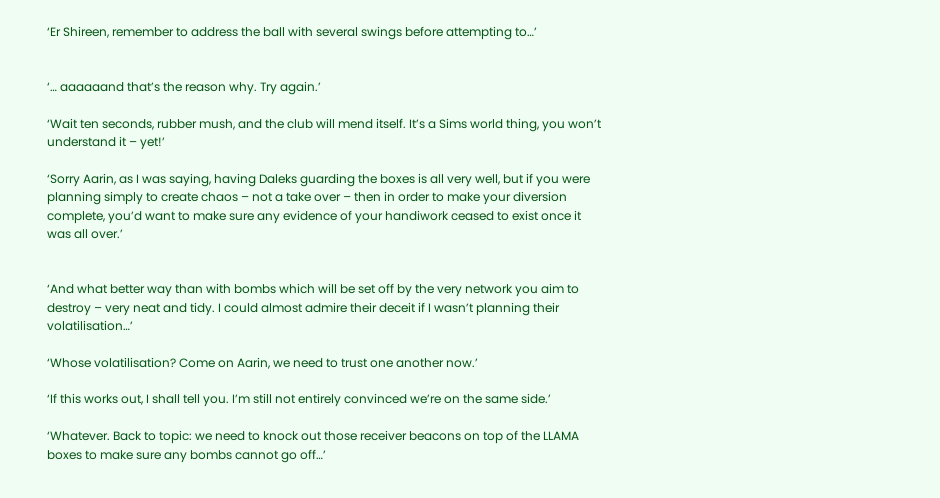‘Er Shireen, remember to address the ball with several swings before attempting to…’


‘… aaaaaand that’s the reason why. Try again.’

‘Wait ten seconds, rubber mush, and the club will mend itself. It’s a Sims world thing, you won’t understand it – yet!’

‘Sorry Aarin, as I was saying, having Daleks guarding the boxes is all very well, but if you were planning simply to create chaos – not a take over – then in order to make your diversion complete, you’d want to make sure any evidence of your handiwork ceased to exist once it was all over.’


‘And what better way than with bombs which will be set off by the very network you aim to destroy – very neat and tidy. I could almost admire their deceit if I wasn’t planning their volatilisation…’

‘Whose volatilisation? Come on Aarin, we need to trust one another now.’

‘If this works out, I shall tell you. I’m still not entirely convinced we’re on the same side.’

‘Whatever. Back to topic: we need to knock out those receiver beacons on top of the LLAMA boxes to make sure any bombs cannot go off…’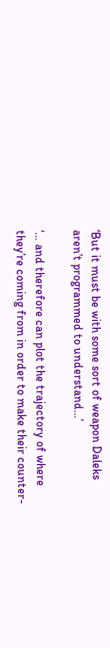‘But it must be with some sort of weapon Daleks aren’t programmed to understand…’

‘… and therefore can plot the trajectory of where they’re coming from in order to make their counter-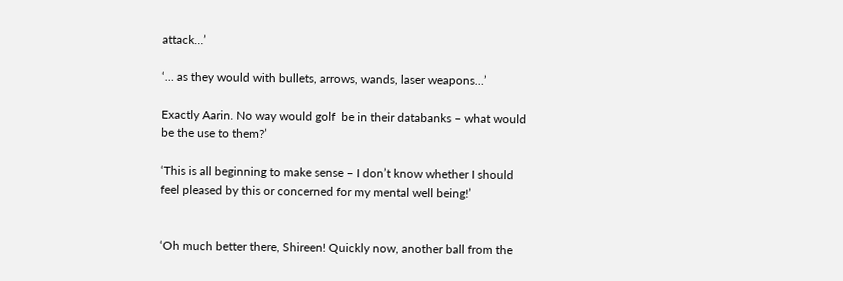attack…’

‘… as they would with bullets, arrows, wands, laser weapons…’

Exactly Aarin. No way would golf  be in their databanks – what would be the use to them?’

‘This is all beginning to make sense – I don’t know whether I should feel pleased by this or concerned for my mental well being!’


‘Oh much better there, Shireen! Quickly now, another ball from the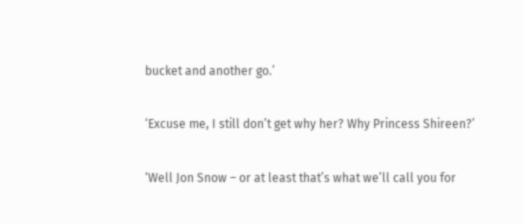bucket and another go.’

‘Excuse me, I still don’t get why her? Why Princess Shireen?’

‘Well Jon Snow – or at least that’s what we’ll call you for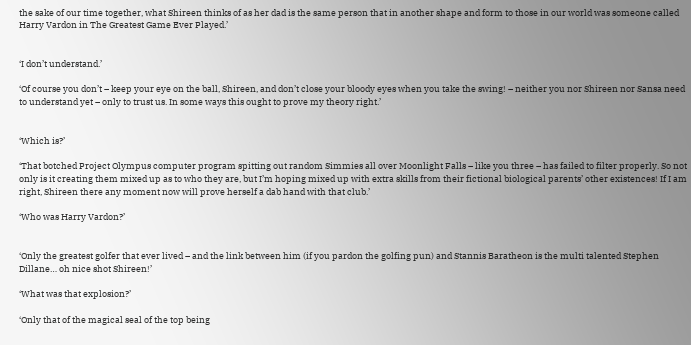the sake of our time together, what Shireen thinks of as her dad is the same person that in another shape and form to those in our world was someone called Harry Vardon in The Greatest Game Ever Played.’


‘I don’t understand.’

‘Of course you don’t – keep your eye on the ball, Shireen, and don’t close your bloody eyes when you take the swing! – neither you nor Shireen nor Sansa need to understand yet – only to trust us. In some ways this ought to prove my theory right.’


‘Which is?’

‘That botched Project Olympus computer program spitting out random Simmies all over Moonlight Falls – like you three – has failed to filter properly. So not only is it creating them mixed up as to who they are, but I’m hoping mixed up with extra skills from their fictional biological parents’ other existences! If I am right, Shireen there any moment now will prove herself a dab hand with that club.’

‘Who was Harry Vardon?’


‘Only the greatest golfer that ever lived – and the link between him (if you pardon the golfing pun) and Stannis Baratheon is the multi talented Stephen Dillane… oh nice shot Shireen!’

‘What was that explosion?’

‘Only that of the magical seal of the top being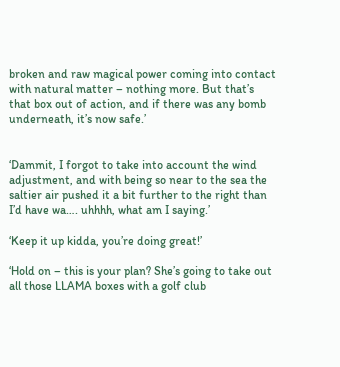broken and raw magical power coming into contact with natural matter – nothing more. But that’s that box out of action, and if there was any bomb underneath, it’s now safe.’


‘Dammit, I forgot to take into account the wind adjustment, and with being so near to the sea the saltier air pushed it a bit further to the right than I’d have wa…. uhhhh, what am I saying.’

‘Keep it up kidda, you’re doing great!’

‘Hold on – this is your plan? She’s going to take out all those LLAMA boxes with a golf club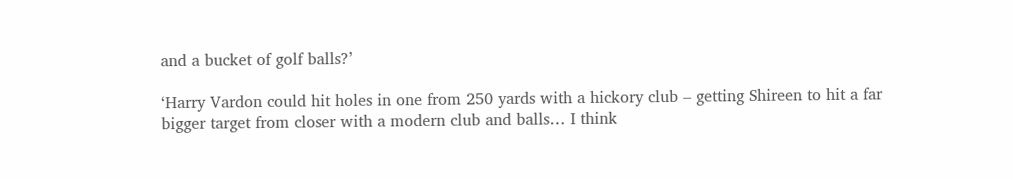and a bucket of golf balls?’

‘Harry Vardon could hit holes in one from 250 yards with a hickory club – getting Shireen to hit a far bigger target from closer with a modern club and balls… I think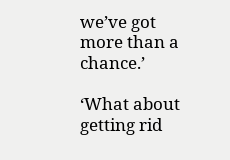we’ve got more than a chance.’

‘What about getting rid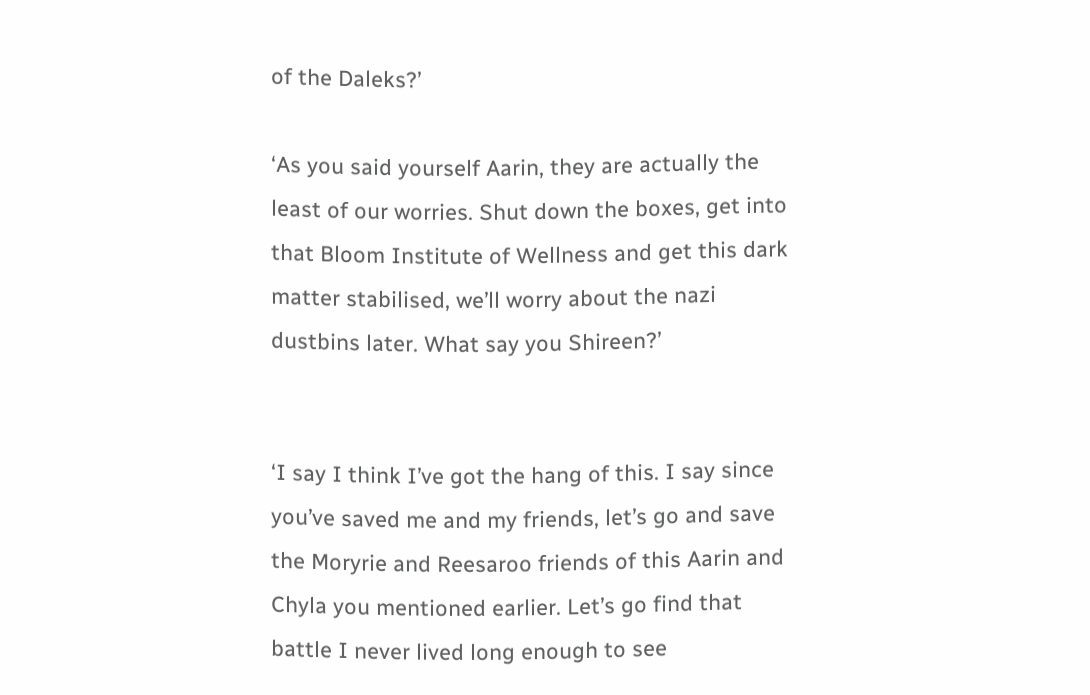of the Daleks?’

‘As you said yourself Aarin, they are actually the least of our worries. Shut down the boxes, get into that Bloom Institute of Wellness and get this dark matter stabilised, we’ll worry about the nazi dustbins later. What say you Shireen?’


‘I say I think I’ve got the hang of this. I say since you’ve saved me and my friends, let’s go and save the Moryrie and Reesaroo friends of this Aarin and Chyla you mentioned earlier. Let’s go find that battle I never lived long enough to see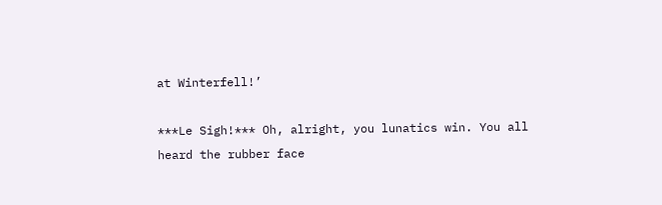at Winterfell!’

***Le Sigh!*** Oh, alright, you lunatics win. You all heard the rubber face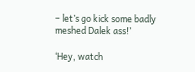– let’s go kick some badly meshed Dalek ass!’

‘Hey, watch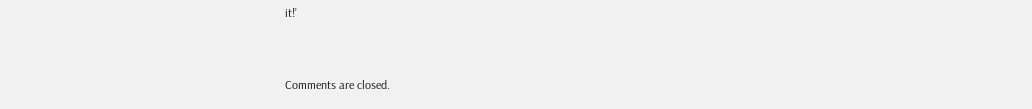it!’


Comments are closed.